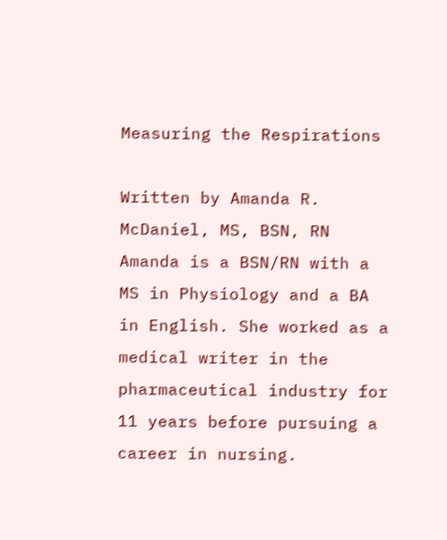Measuring the Respirations

Written by Amanda R. McDaniel, MS, BSN, RN
Amanda is a BSN/RN with a MS in Physiology and a BA in English. She worked as a medical writer in the pharmaceutical industry for 11 years before pursuing a career in nursing.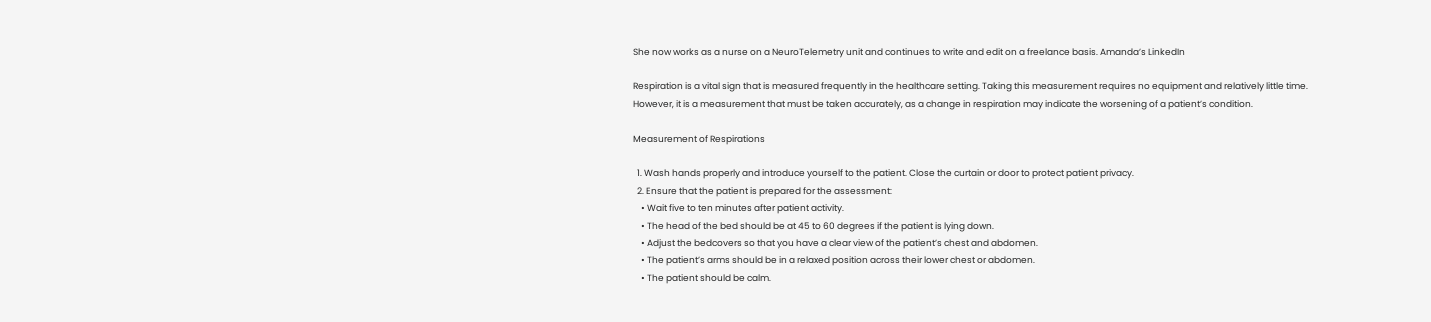She now works as a nurse on a NeuroTelemetry unit and continues to write and edit on a freelance basis. Amanda’s LinkedIn

Respiration is a vital sign that is measured frequently in the healthcare setting. Taking this measurement requires no equipment and relatively little time. However, it is a measurement that must be taken accurately, as a change in respiration may indicate the worsening of a patient’s condition.

Measurement of Respirations

  1. Wash hands properly and introduce yourself to the patient. Close the curtain or door to protect patient privacy.
  2. Ensure that the patient is prepared for the assessment:
    • Wait five to ten minutes after patient activity.
    • The head of the bed should be at 45 to 60 degrees if the patient is lying down.
    • Adjust the bedcovers so that you have a clear view of the patient’s chest and abdomen.
    • The patient’s arms should be in a relaxed position across their lower chest or abdomen.
    • The patient should be calm.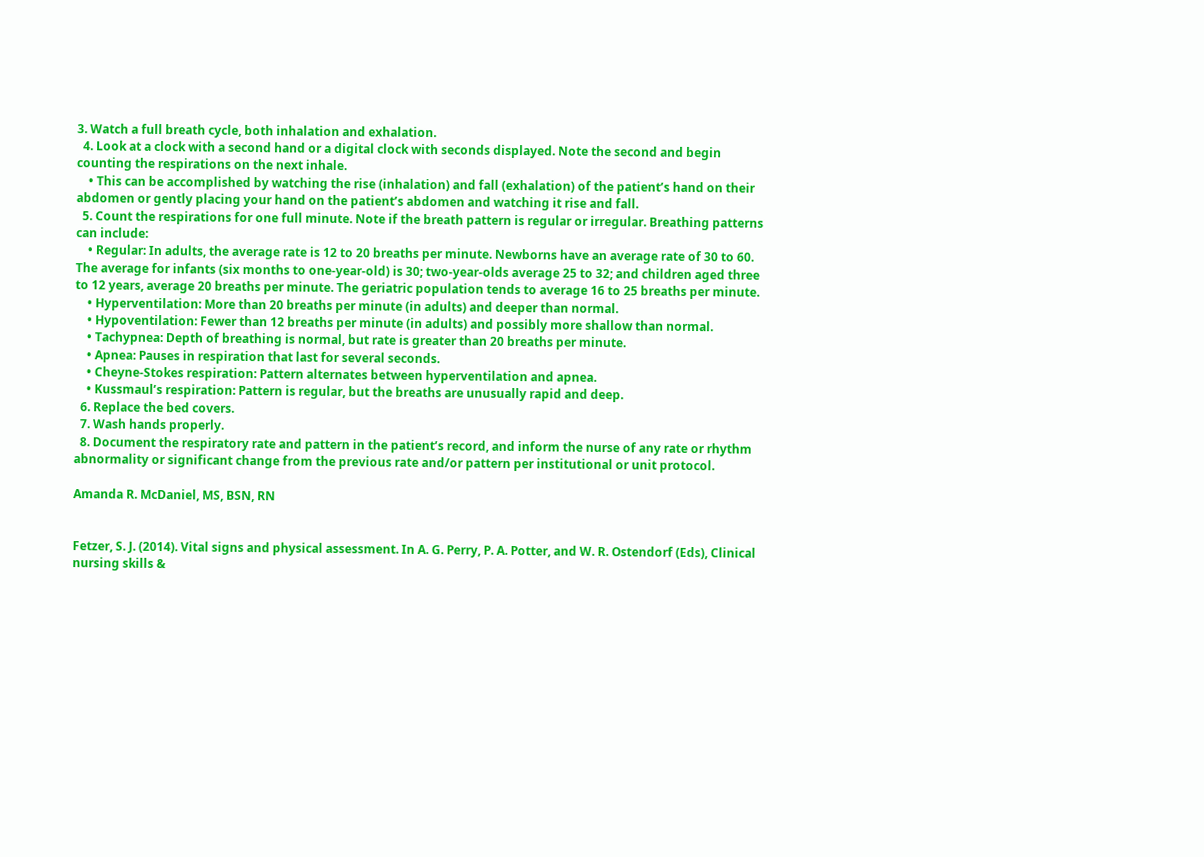3. Watch a full breath cycle, both inhalation and exhalation.
  4. Look at a clock with a second hand or a digital clock with seconds displayed. Note the second and begin counting the respirations on the next inhale.
    • This can be accomplished by watching the rise (inhalation) and fall (exhalation) of the patient’s hand on their abdomen or gently placing your hand on the patient’s abdomen and watching it rise and fall.
  5. Count the respirations for one full minute. Note if the breath pattern is regular or irregular. Breathing patterns can include:
    • Regular: In adults, the average rate is 12 to 20 breaths per minute. Newborns have an average rate of 30 to 60. The average for infants (six months to one-year-old) is 30; two-year-olds average 25 to 32; and children aged three to 12 years, average 20 breaths per minute. The geriatric population tends to average 16 to 25 breaths per minute.
    • Hyperventilation: More than 20 breaths per minute (in adults) and deeper than normal.
    • Hypoventilation: Fewer than 12 breaths per minute (in adults) and possibly more shallow than normal.
    • Tachypnea: Depth of breathing is normal, but rate is greater than 20 breaths per minute.
    • Apnea: Pauses in respiration that last for several seconds.
    • Cheyne-Stokes respiration: Pattern alternates between hyperventilation and apnea.
    • Kussmaul’s respiration: Pattern is regular, but the breaths are unusually rapid and deep.
  6. Replace the bed covers.
  7. Wash hands properly.
  8. Document the respiratory rate and pattern in the patient’s record, and inform the nurse of any rate or rhythm abnormality or significant change from the previous rate and/or pattern per institutional or unit protocol.

Amanda R. McDaniel, MS, BSN, RN


Fetzer, S. J. (2014). Vital signs and physical assessment. In A. G. Perry, P. A. Potter, and W. R. Ostendorf (Eds), Clinical nursing skills &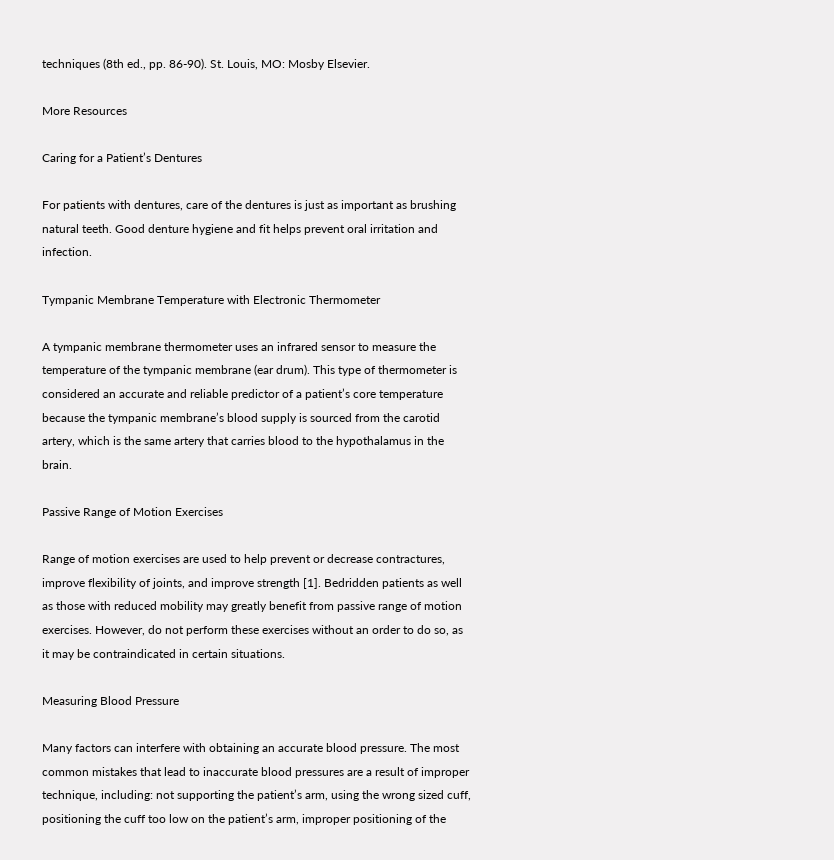techniques (8th ed., pp. 86-90). St. Louis, MO: Mosby Elsevier.

More Resources

Caring for a Patient’s Dentures

For patients with dentures, care of the dentures is just as important as brushing natural teeth. Good denture hygiene and fit helps prevent oral irritation and infection.

Tympanic Membrane Temperature with Electronic Thermometer

A tympanic membrane thermometer uses an infrared sensor to measure the temperature of the tympanic membrane (ear drum). This type of thermometer is considered an accurate and reliable predictor of a patient’s core temperature because the tympanic membrane’s blood supply is sourced from the carotid artery, which is the same artery that carries blood to the hypothalamus in the brain.

Passive Range of Motion Exercises

Range of motion exercises are used to help prevent or decrease contractures, improve flexibility of joints, and improve strength [1]. Bedridden patients as well as those with reduced mobility may greatly benefit from passive range of motion exercises. However, do not perform these exercises without an order to do so, as it may be contraindicated in certain situations.

Measuring Blood Pressure

Many factors can interfere with obtaining an accurate blood pressure. The most common mistakes that lead to inaccurate blood pressures are a result of improper technique, including: not supporting the patient’s arm, using the wrong sized cuff, positioning the cuff too low on the patient’s arm, improper positioning of the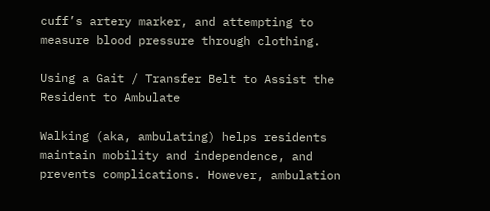cuff’s artery marker, and attempting to measure blood pressure through clothing.

Using a Gait / Transfer Belt to Assist the Resident to Ambulate

Walking (aka, ambulating) helps residents maintain mobility and independence, and prevents complications. However, ambulation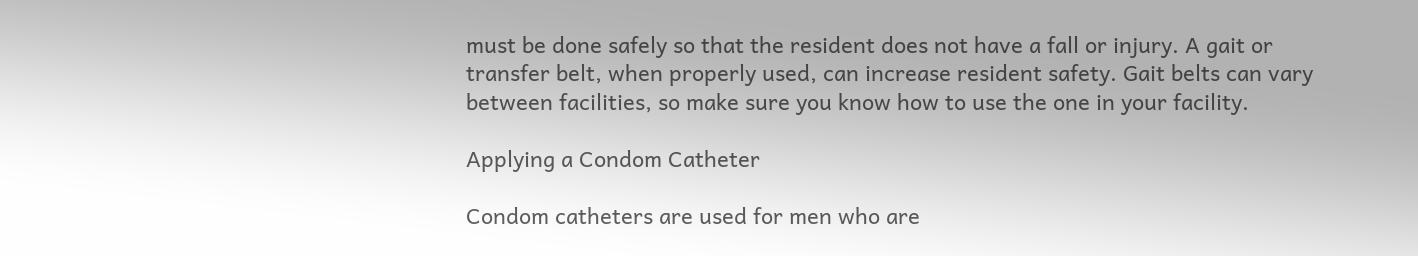must be done safely so that the resident does not have a fall or injury. A gait or transfer belt, when properly used, can increase resident safety. Gait belts can vary between facilities, so make sure you know how to use the one in your facility.

Applying a Condom Catheter

Condom catheters are used for men who are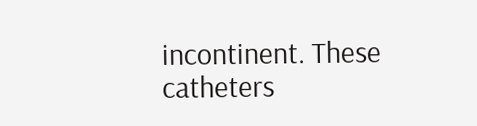incontinent. These catheters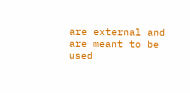are external and are meant to be used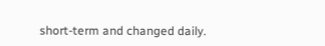short-term and changed daily.